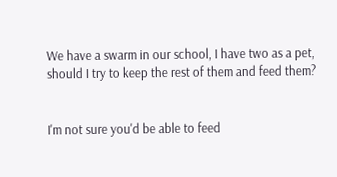We have a swarm in our school, I have two as a pet, should I try to keep the rest of them and feed them?


I'm not sure you'd be able to feed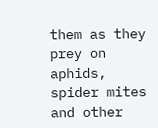them as they prey on aphids, spider mites and other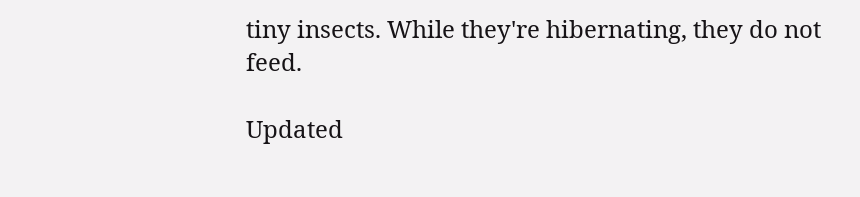tiny insects. While they're hibernating, they do not feed.

Updated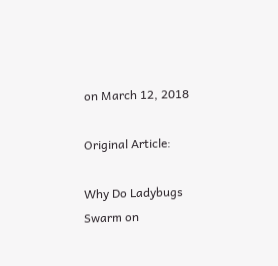on March 12, 2018

Original Article:

Why Do Ladybugs Swarm on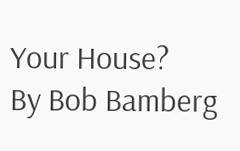Your House?
By Bob Bamberg